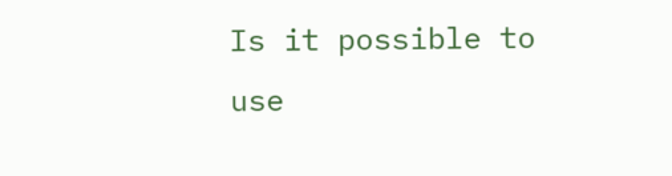Is it possible to use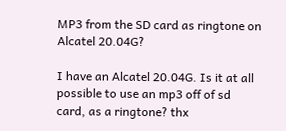MP3 from the SD card as ringtone on Alcatel 20.04G?

I have an Alcatel 20.04G. Is it at all possible to use an mp3 off of sd card, as a ringtone? thx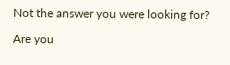Not the answer you were looking for?

Are you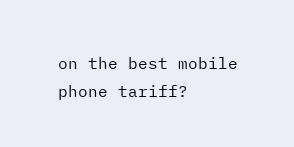on the best mobile phone tariff?